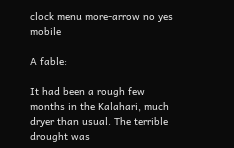clock menu more-arrow no yes mobile

A fable:

It had been a rough few months in the Kalahari, much dryer than usual. The terrible drought was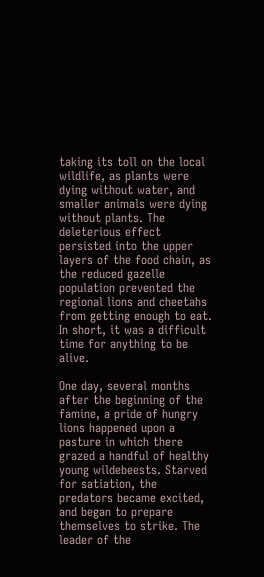taking its toll on the local wildlife, as plants were dying without water, and smaller animals were dying without plants. The deleterious effect persisted into the upper layers of the food chain, as the reduced gazelle population prevented the regional lions and cheetahs from getting enough to eat. In short, it was a difficult time for anything to be alive.

One day, several months after the beginning of the famine, a pride of hungry lions happened upon a pasture in which there grazed a handful of healthy young wildebeests. Starved for satiation, the predators became excited, and began to prepare themselves to strike. The leader of the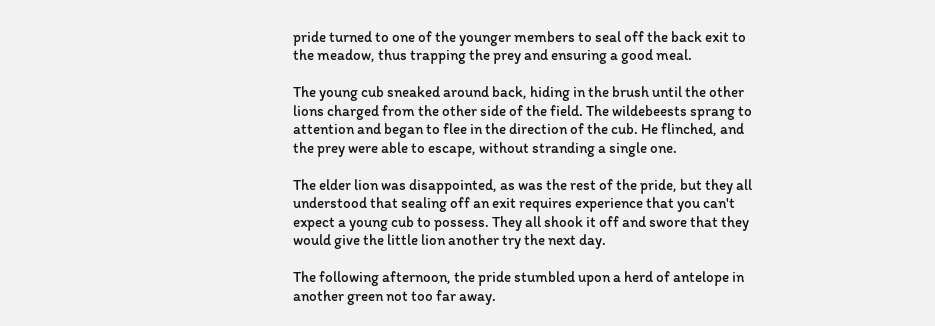pride turned to one of the younger members to seal off the back exit to the meadow, thus trapping the prey and ensuring a good meal.

The young cub sneaked around back, hiding in the brush until the other lions charged from the other side of the field. The wildebeests sprang to attention and began to flee in the direction of the cub. He flinched, and the prey were able to escape, without stranding a single one.

The elder lion was disappointed, as was the rest of the pride, but they all understood that sealing off an exit requires experience that you can't expect a young cub to possess. They all shook it off and swore that they would give the little lion another try the next day.

The following afternoon, the pride stumbled upon a herd of antelope in another green not too far away.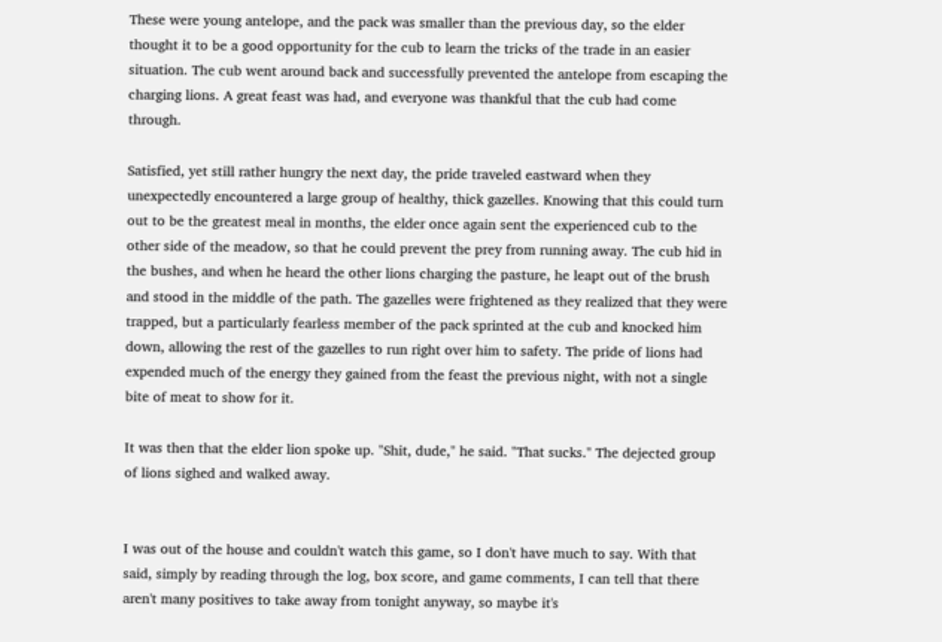These were young antelope, and the pack was smaller than the previous day, so the elder thought it to be a good opportunity for the cub to learn the tricks of the trade in an easier situation. The cub went around back and successfully prevented the antelope from escaping the charging lions. A great feast was had, and everyone was thankful that the cub had come through.

Satisfied, yet still rather hungry the next day, the pride traveled eastward when they unexpectedly encountered a large group of healthy, thick gazelles. Knowing that this could turn out to be the greatest meal in months, the elder once again sent the experienced cub to the other side of the meadow, so that he could prevent the prey from running away. The cub hid in the bushes, and when he heard the other lions charging the pasture, he leapt out of the brush and stood in the middle of the path. The gazelles were frightened as they realized that they were trapped, but a particularly fearless member of the pack sprinted at the cub and knocked him down, allowing the rest of the gazelles to run right over him to safety. The pride of lions had expended much of the energy they gained from the feast the previous night, with not a single bite of meat to show for it.

It was then that the elder lion spoke up. "Shit, dude," he said. "That sucks." The dejected group of lions sighed and walked away.


I was out of the house and couldn't watch this game, so I don't have much to say. With that said, simply by reading through the log, box score, and game comments, I can tell that there aren't many positives to take away from tonight anyway, so maybe it's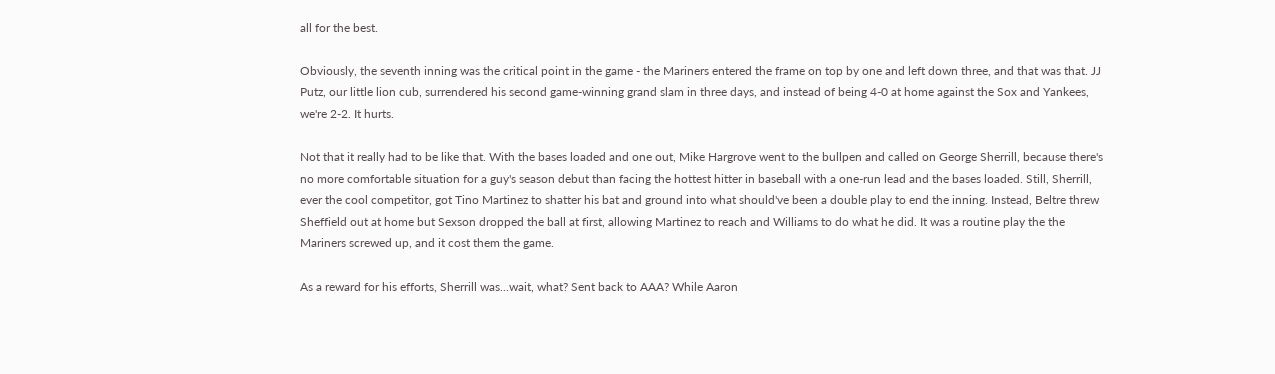all for the best.

Obviously, the seventh inning was the critical point in the game - the Mariners entered the frame on top by one and left down three, and that was that. JJ Putz, our little lion cub, surrendered his second game-winning grand slam in three days, and instead of being 4-0 at home against the Sox and Yankees, we're 2-2. It hurts.

Not that it really had to be like that. With the bases loaded and one out, Mike Hargrove went to the bullpen and called on George Sherrill, because there's no more comfortable situation for a guy's season debut than facing the hottest hitter in baseball with a one-run lead and the bases loaded. Still, Sherrill, ever the cool competitor, got Tino Martinez to shatter his bat and ground into what should've been a double play to end the inning. Instead, Beltre threw Sheffield out at home but Sexson dropped the ball at first, allowing Martinez to reach and Williams to do what he did. It was a routine play the the Mariners screwed up, and it cost them the game.

As a reward for his efforts, Sherrill was...wait, what? Sent back to AAA? While Aaron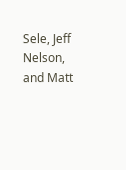Sele, Jeff Nelson, and Matt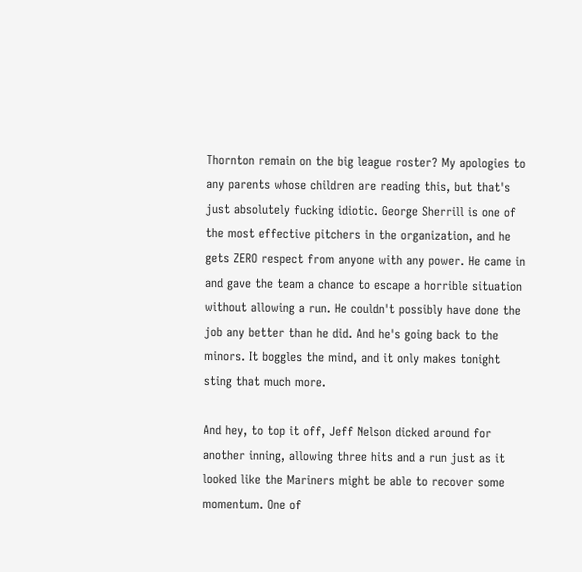Thornton remain on the big league roster? My apologies to any parents whose children are reading this, but that's just absolutely fucking idiotic. George Sherrill is one of the most effective pitchers in the organization, and he gets ZERO respect from anyone with any power. He came in and gave the team a chance to escape a horrible situation without allowing a run. He couldn't possibly have done the job any better than he did. And he's going back to the minors. It boggles the mind, and it only makes tonight sting that much more.

And hey, to top it off, Jeff Nelson dicked around for another inning, allowing three hits and a run just as it looked like the Mariners might be able to recover some momentum. One of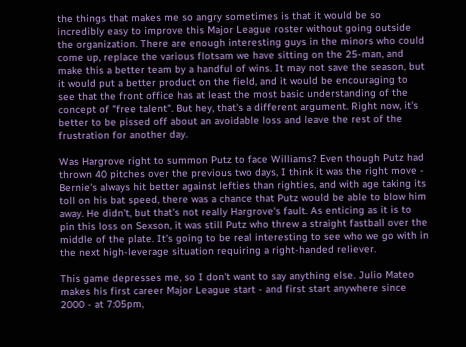the things that makes me so angry sometimes is that it would be so incredibly easy to improve this Major League roster without going outside the organization. There are enough interesting guys in the minors who could come up, replace the various flotsam we have sitting on the 25-man, and make this a better team by a handful of wins. It may not save the season, but it would put a better product on the field, and it would be encouraging to see that the front office has at least the most basic understanding of the concept of "free talent". But hey, that's a different argument. Right now, it's better to be pissed off about an avoidable loss and leave the rest of the frustration for another day.

Was Hargrove right to summon Putz to face Williams? Even though Putz had thrown 40 pitches over the previous two days, I think it was the right move - Bernie's always hit better against lefties than righties, and with age taking its toll on his bat speed, there was a chance that Putz would be able to blow him away. He didn't, but that's not really Hargrove's fault. As enticing as it is to pin this loss on Sexson, it was still Putz who threw a straight fastball over the middle of the plate. It's going to be real interesting to see who we go with in the next high-leverage situation requiring a right-handed reliever.

This game depresses me, so I don't want to say anything else. Julio Mateo makes his first career Major League start - and first start anywhere since 2000 - at 7:05pm,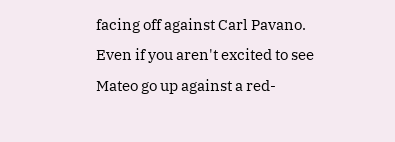facing off against Carl Pavano. Even if you aren't excited to see Mateo go up against a red-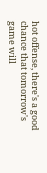hot offense, there's a good chance that tomorrow's game will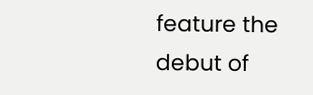feature the debut of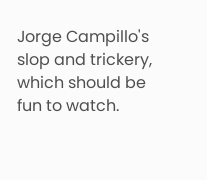Jorge Campillo's slop and trickery, which should be fun to watch.